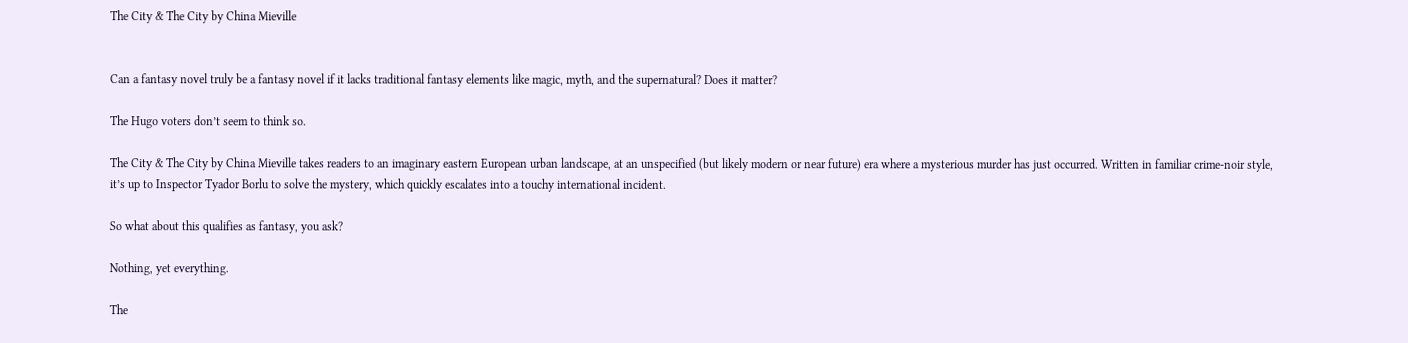The City & The City by China Mieville


Can a fantasy novel truly be a fantasy novel if it lacks traditional fantasy elements like magic, myth, and the supernatural? Does it matter?

The Hugo voters don’t seem to think so.

The City & The City by China Mieville takes readers to an imaginary eastern European urban landscape, at an unspecified (but likely modern or near future) era where a mysterious murder has just occurred. Written in familiar crime-noir style, it’s up to Inspector Tyador Borlu to solve the mystery, which quickly escalates into a touchy international incident.

So what about this qualifies as fantasy, you ask?

Nothing, yet everything.

The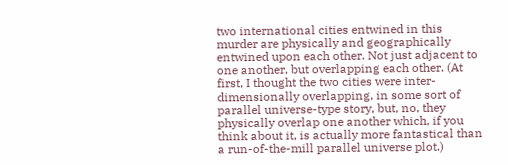two international cities entwined in this murder are physically and geographically entwined upon each other. Not just adjacent to one another, but overlapping each other. (At first, I thought the two cities were inter-dimensionally overlapping, in some sort of parallel universe-type story, but, no, they physically overlap one another which, if you think about it, is actually more fantastical than a run-of-the-mill parallel universe plot.)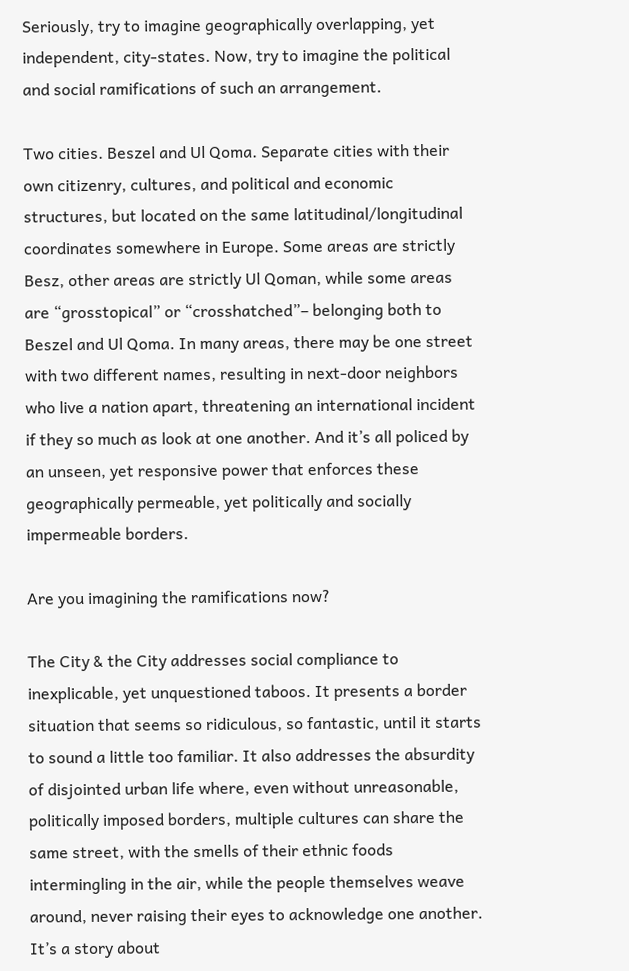Seriously, try to imagine geographically overlapping, yet independent, city-states. Now, try to imagine the political and social ramifications of such an arrangement.

Two cities. Beszel and Ul Qoma. Separate cities with their own citizenry, cultures, and political and economic structures, but located on the same latitudinal/longitudinal coordinates somewhere in Europe. Some areas are strictly Besz, other areas are strictly Ul Qoman, while some areas are “grosstopical” or “crosshatched”– belonging both to Beszel and Ul Qoma. In many areas, there may be one street with two different names, resulting in next-door neighbors who live a nation apart, threatening an international incident if they so much as look at one another. And it’s all policed by an unseen, yet responsive power that enforces these geographically permeable, yet politically and socially impermeable borders.

Are you imagining the ramifications now?

The City & the City addresses social compliance to inexplicable, yet unquestioned taboos. It presents a border situation that seems so ridiculous, so fantastic, until it starts to sound a little too familiar. It also addresses the absurdity of disjointed urban life where, even without unreasonable, politically imposed borders, multiple cultures can share the same street, with the smells of their ethnic foods intermingling in the air, while the people themselves weave around, never raising their eyes to acknowledge one another. It’s a story about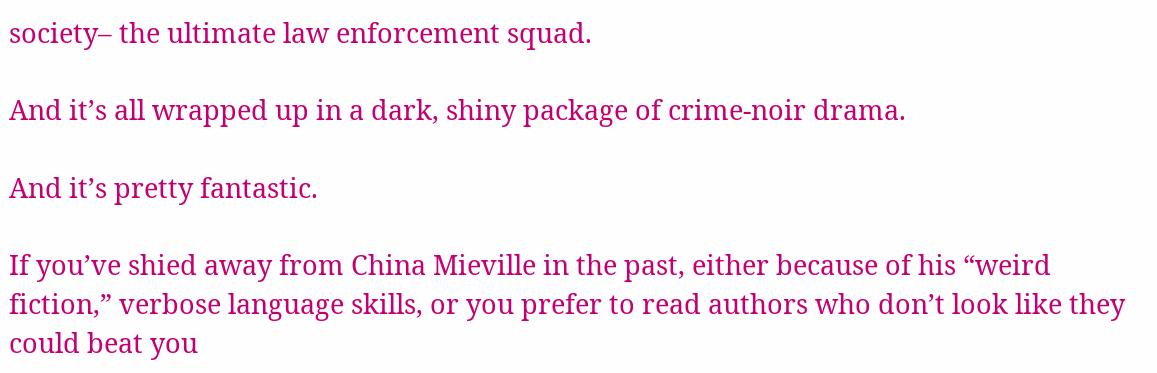society– the ultimate law enforcement squad.

And it’s all wrapped up in a dark, shiny package of crime-noir drama.

And it’s pretty fantastic.

If you’ve shied away from China Mieville in the past, either because of his “weird fiction,” verbose language skills, or you prefer to read authors who don’t look like they could beat you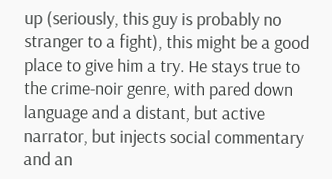up (seriously, this guy is probably no stranger to a fight), this might be a good place to give him a try. He stays true to the crime-noir genre, with pared down language and a distant, but active narrator, but injects social commentary and an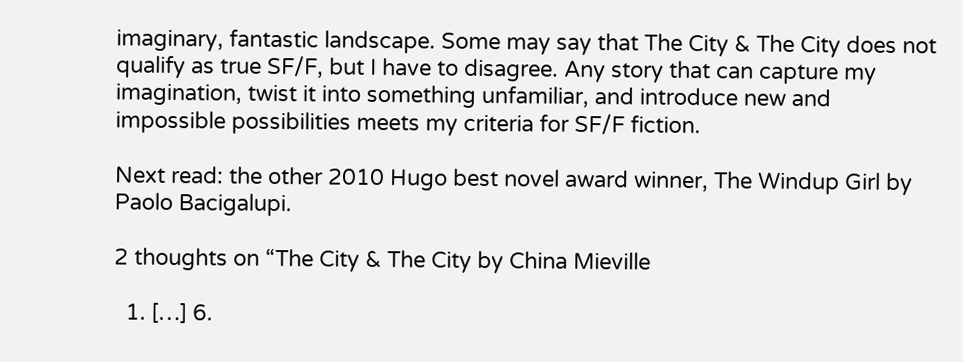imaginary, fantastic landscape. Some may say that The City & The City does not qualify as true SF/F, but I have to disagree. Any story that can capture my imagination, twist it into something unfamiliar, and introduce new and impossible possibilities meets my criteria for SF/F fiction.

Next read: the other 2010 Hugo best novel award winner, The Windup Girl by Paolo Bacigalupi.

2 thoughts on “The City & The City by China Mieville

  1. […] 6.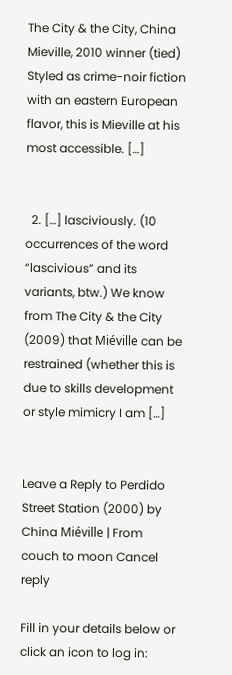The City & the City, China Mieville, 2010 winner (tied) Styled as crime-noir fiction with an eastern European flavor, this is Mieville at his most accessible. […]


  2. […] lasciviously. (10 occurrences of the word “lascivious” and its variants, btw.) We know from The City & the City (2009) that Miéville can be restrained (whether this is due to skills development or style mimicry I am […]


Leave a Reply to Perdido Street Station (2000) by China Miéville | From couch to moon Cancel reply

Fill in your details below or click an icon to log in: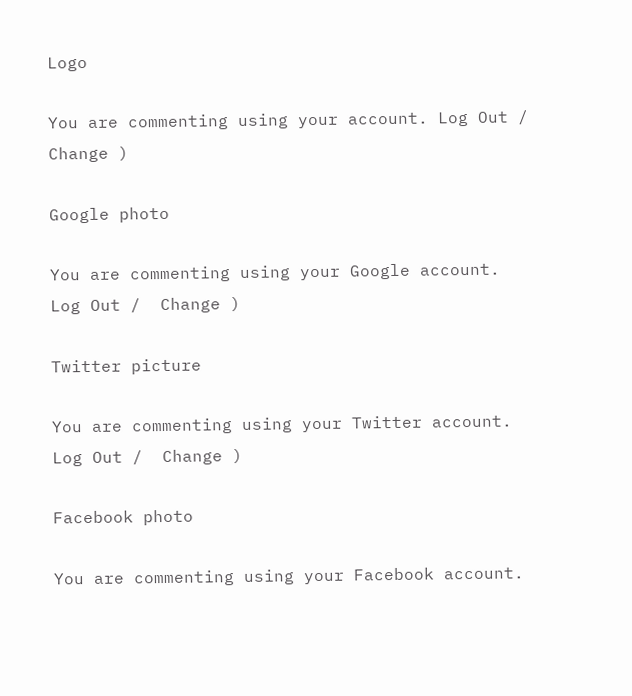Logo

You are commenting using your account. Log Out /  Change )

Google photo

You are commenting using your Google account. Log Out /  Change )

Twitter picture

You are commenting using your Twitter account. Log Out /  Change )

Facebook photo

You are commenting using your Facebook account.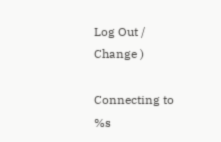Log Out /  Change )

Connecting to %s